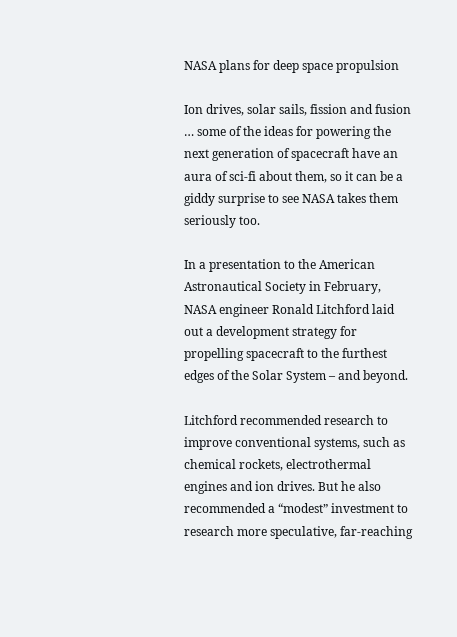NASA plans for deep space propulsion

Ion drives, solar sails, fission and fusion … some of the ideas for powering the next generation of spacecraft have an aura of sci-fi about them, so it can be a giddy surprise to see NASA takes them seriously too.

In a presentation to the American Astronautical Society in February, NASA engineer Ronald Litchford laid out a development strategy for propelling spacecraft to the furthest edges of the Solar System – and beyond.

Litchford recommended research to improve conventional systems, such as chemical rockets, electrothermal engines and ion drives. But he also recommended a “modest” investment to research more speculative, far-reaching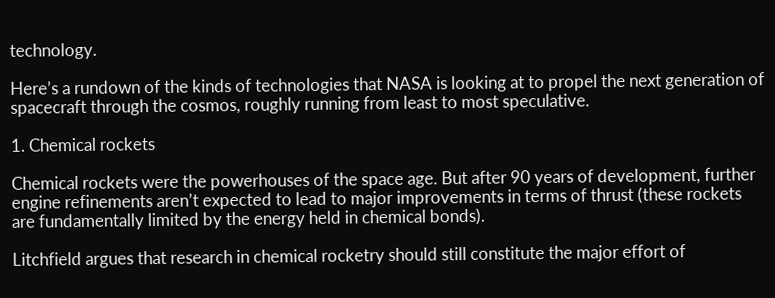technology.

Here’s a rundown of the kinds of technologies that NASA is looking at to propel the next generation of spacecraft through the cosmos, roughly running from least to most speculative.

1. Chemical rockets

Chemical rockets were the powerhouses of the space age. But after 90 years of development, further engine refinements aren’t expected to lead to major improvements in terms of thrust (these rockets are fundamentally limited by the energy held in chemical bonds).

Litchfield argues that research in chemical rocketry should still constitute the major effort of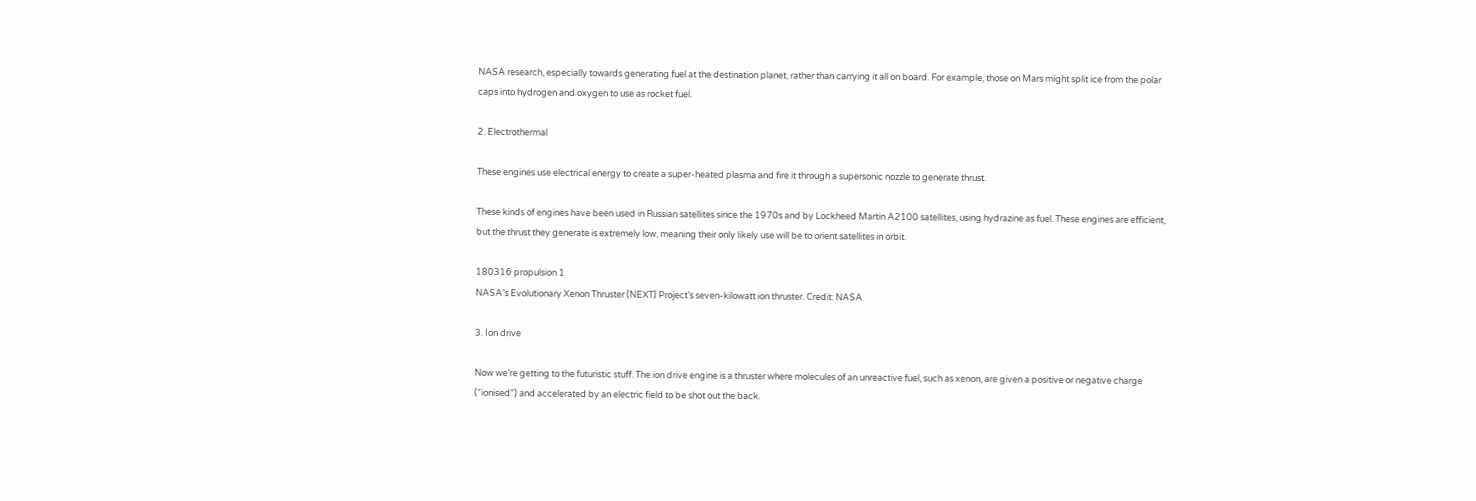NASA research, especially towards generating fuel at the destination planet, rather than carrying it all on board. For example, those on Mars might split ice from the polar caps into hydrogen and oxygen to use as rocket fuel.

2. Electrothermal

These engines use electrical energy to create a super-heated plasma and fire it through a supersonic nozzle to generate thrust.

These kinds of engines have been used in Russian satellites since the 1970s and by Lockheed Martin A2100 satellites, using hydrazine as fuel. These engines are efficient, but the thrust they generate is extremely low, meaning their only likely use will be to orient satellites in orbit.

180316 propulsion 1
NASA’s Evolutionary Xenon Thruster (NEXT) Project’s seven-kilowatt ion thruster. Credit: NASA

3. Ion drive

Now we’re getting to the futuristic stuff. The ion drive engine is a thruster where molecules of an unreactive fuel, such as xenon, are given a positive or negative charge (“ionised”) and accelerated by an electric field to be shot out the back.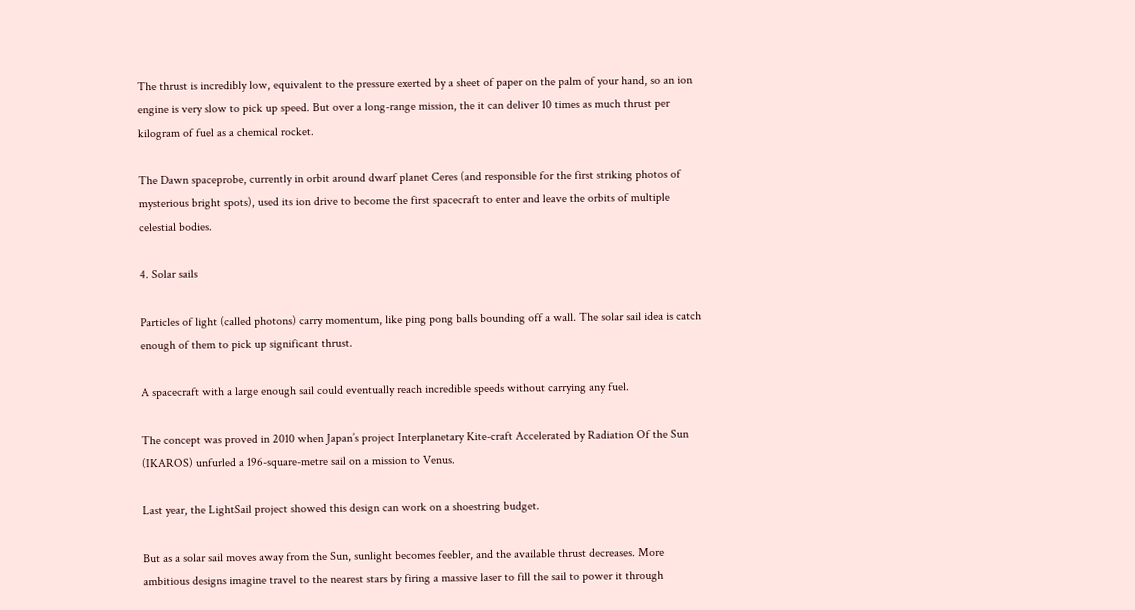The thrust is incredibly low, equivalent to the pressure exerted by a sheet of paper on the palm of your hand, so an ion engine is very slow to pick up speed. But over a long-range mission, the it can deliver 10 times as much thrust per kilogram of fuel as a chemical rocket.

The Dawn spaceprobe, currently in orbit around dwarf planet Ceres (and responsible for the first striking photos of mysterious bright spots), used its ion drive to become the first spacecraft to enter and leave the orbits of multiple celestial bodies.

4. Solar sails

Particles of light (called photons) carry momentum, like ping pong balls bounding off a wall. The solar sail idea is catch enough of them to pick up significant thrust.

A spacecraft with a large enough sail could eventually reach incredible speeds without carrying any fuel.

The concept was proved in 2010 when Japan’s project Interplanetary Kite-craft Accelerated by Radiation Of the Sun (IKAROS) unfurled a 196-square-metre sail on a mission to Venus.

Last year, the LightSail project showed this design can work on a shoestring budget.

But as a solar sail moves away from the Sun, sunlight becomes feebler, and the available thrust decreases. More ambitious designs imagine travel to the nearest stars by firing a massive laser to fill the sail to power it through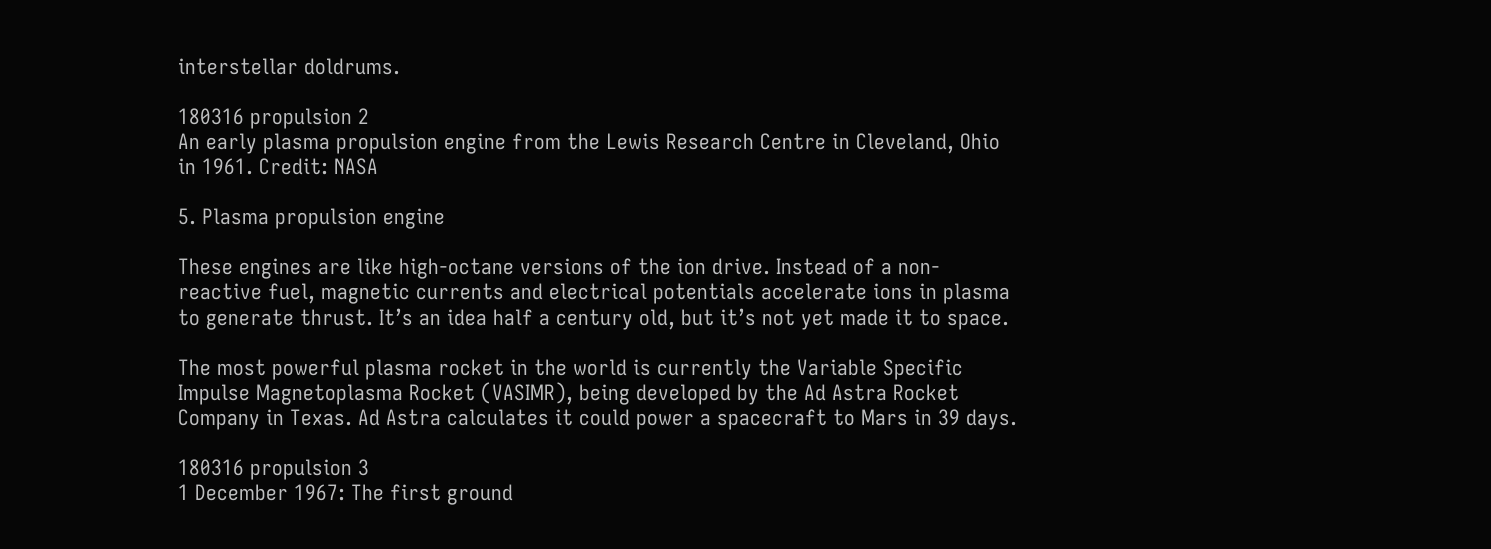interstellar doldrums.

180316 propulsion 2
An early plasma propulsion engine from the Lewis Research Centre in Cleveland, Ohio in 1961. Credit: NASA

5. Plasma propulsion engine

These engines are like high-octane versions of the ion drive. Instead of a non-reactive fuel, magnetic currents and electrical potentials accelerate ions in plasma to generate thrust. It’s an idea half a century old, but it’s not yet made it to space.

The most powerful plasma rocket in the world is currently the Variable Specific Impulse Magnetoplasma Rocket (VASIMR), being developed by the Ad Astra Rocket Company in Texas. Ad Astra calculates it could power a spacecraft to Mars in 39 days.

180316 propulsion 3
1 December 1967: The first ground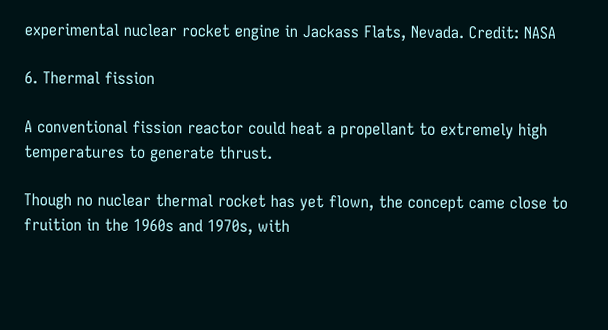experimental nuclear rocket engine in Jackass Flats, Nevada. Credit: NASA

6. Thermal fission

A conventional fission reactor could heat a propellant to extremely high temperatures to generate thrust.

Though no nuclear thermal rocket has yet flown, the concept came close to fruition in the 1960s and 1970s, with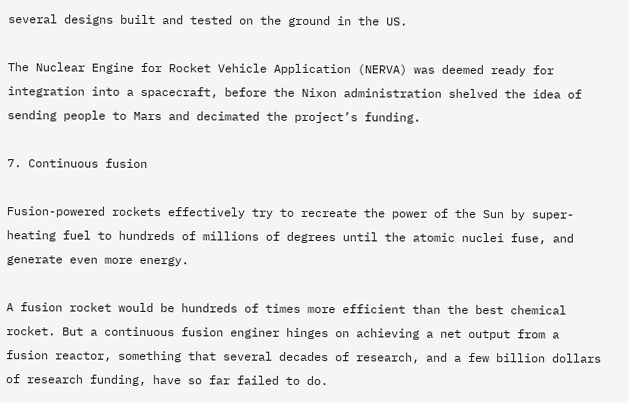several designs built and tested on the ground in the US.

The Nuclear Engine for Rocket Vehicle Application (NERVA) was deemed ready for integration into a spacecraft, before the Nixon administration shelved the idea of sending people to Mars and decimated the project’s funding.

7. Continuous fusion

Fusion-powered rockets effectively try to recreate the power of the Sun by super-heating fuel to hundreds of millions of degrees until the atomic nuclei fuse, and generate even more energy.

A fusion rocket would be hundreds of times more efficient than the best chemical rocket. But a continuous fusion enginer hinges on achieving a net output from a fusion reactor, something that several decades of research, and a few billion dollars of research funding, have so far failed to do.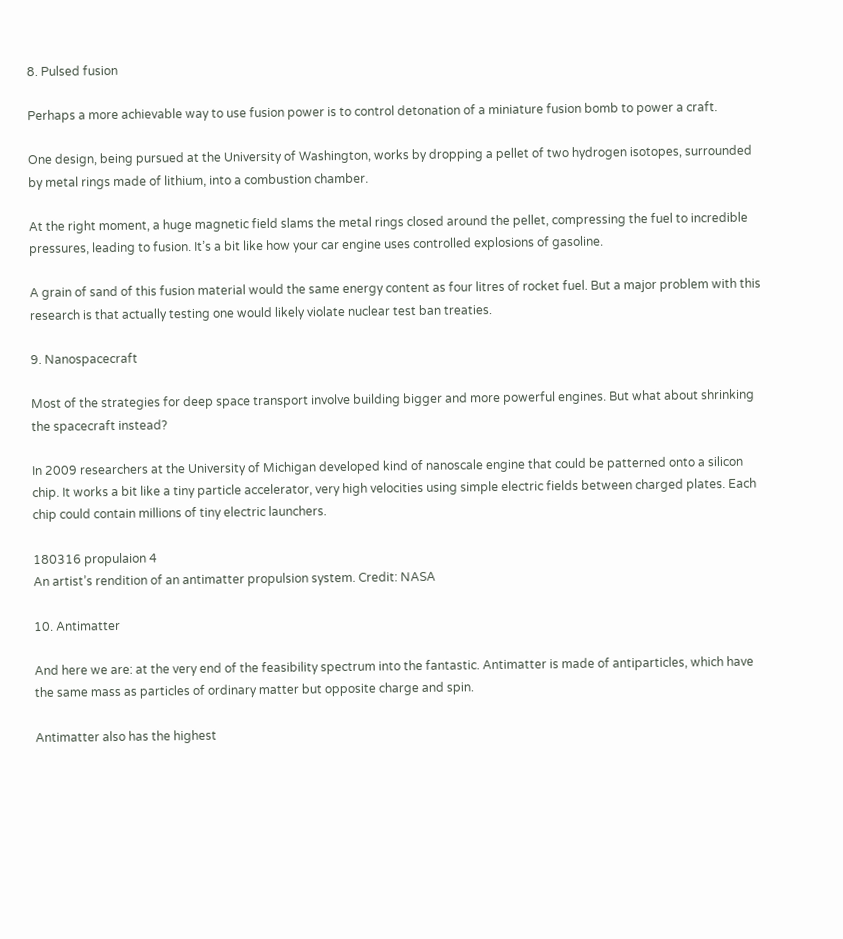8. Pulsed fusion

Perhaps a more achievable way to use fusion power is to control detonation of a miniature fusion bomb to power a craft.

One design, being pursued at the University of Washington, works by dropping a pellet of two hydrogen isotopes, surrounded by metal rings made of lithium, into a combustion chamber.

At the right moment, a huge magnetic field slams the metal rings closed around the pellet, compressing the fuel to incredible pressures, leading to fusion. It’s a bit like how your car engine uses controlled explosions of gasoline.

A grain of sand of this fusion material would the same energy content as four litres of rocket fuel. But a major problem with this research is that actually testing one would likely violate nuclear test ban treaties.

9. Nanospacecraft

Most of the strategies for deep space transport involve building bigger and more powerful engines. But what about shrinking the spacecraft instead?

In 2009 researchers at the University of Michigan developed kind of nanoscale engine that could be patterned onto a silicon chip. It works a bit like a tiny particle accelerator, very high velocities using simple electric fields between charged plates. Each chip could contain millions of tiny electric launchers.

180316 propulaion 4
An artist’s rendition of an antimatter propulsion system. Credit: NASA

10. Antimatter

And here we are: at the very end of the feasibility spectrum into the fantastic. Antimatter is made of antiparticles, which have the same mass as particles of ordinary matter but opposite charge and spin.

Antimatter also has the highest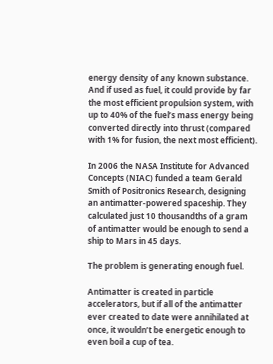energy density of any known substance. And if used as fuel, it could provide by far the most efficient propulsion system, with up to 40% of the fuel’s mass energy being converted directly into thrust (compared with 1% for fusion, the next most efficient).

In 2006 the NASA Institute for Advanced Concepts (NIAC) funded a team Gerald Smith of Positronics Research, designing an antimatter-powered spaceship. They calculated just 10 thousandths of a gram of antimatter would be enough to send a ship to Mars in 45 days.

The problem is generating enough fuel.

Antimatter is created in particle accelerators, but if all of the antimatter ever created to date were annihilated at once, it wouldn’t be energetic enough to even boil a cup of tea.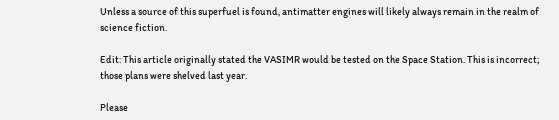Unless a source of this superfuel is found, antimatter engines will likely always remain in the realm of science fiction.

Edit: This article originally stated the VASIMR would be tested on the Space Station. This is incorrect; those plans were shelved last year.

Please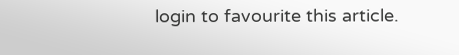login to favourite this article.